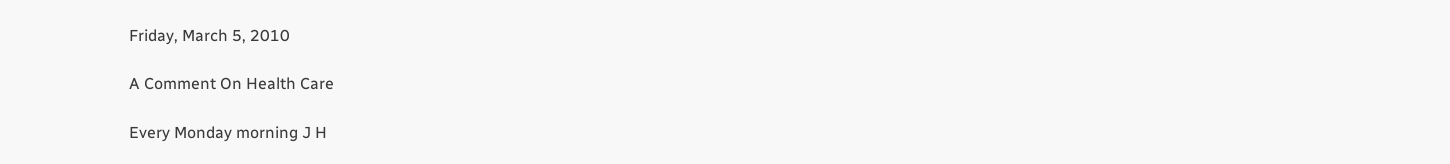Friday, March 5, 2010

A Comment On Health Care

Every Monday morning J H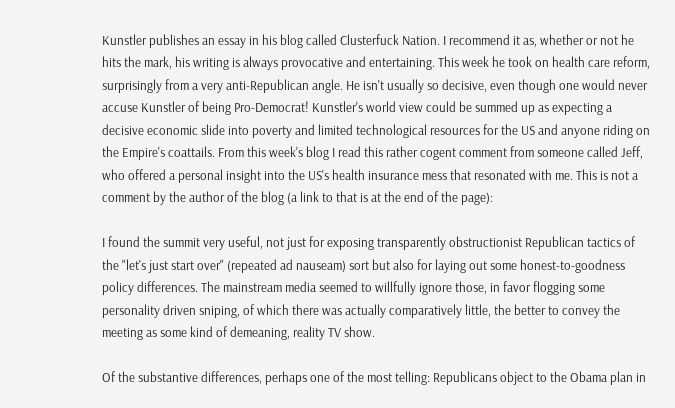Kunstler publishes an essay in his blog called Clusterfuck Nation. I recommend it as, whether or not he hits the mark, his writing is always provocative and entertaining. This week he took on health care reform, surprisingly from a very anti-Republican angle. He isn't usually so decisive, even though one would never accuse Kunstler of being Pro-Democrat! Kunstler's world view could be summed up as expecting a decisive economic slide into poverty and limited technological resources for the US and anyone riding on the Empire's coattails. From this week's blog I read this rather cogent comment from someone called Jeff, who offered a personal insight into the US's health insurance mess that resonated with me. This is not a comment by the author of the blog (a link to that is at the end of the page):

I found the summit very useful, not just for exposing transparently obstructionist Republican tactics of the "let's just start over" (repeated ad nauseam) sort but also for laying out some honest-to-goodness policy differences. The mainstream media seemed to willfully ignore those, in favor flogging some personality driven sniping, of which there was actually comparatively little, the better to convey the meeting as some kind of demeaning, reality TV show.

Of the substantive differences, perhaps one of the most telling: Republicans object to the Obama plan in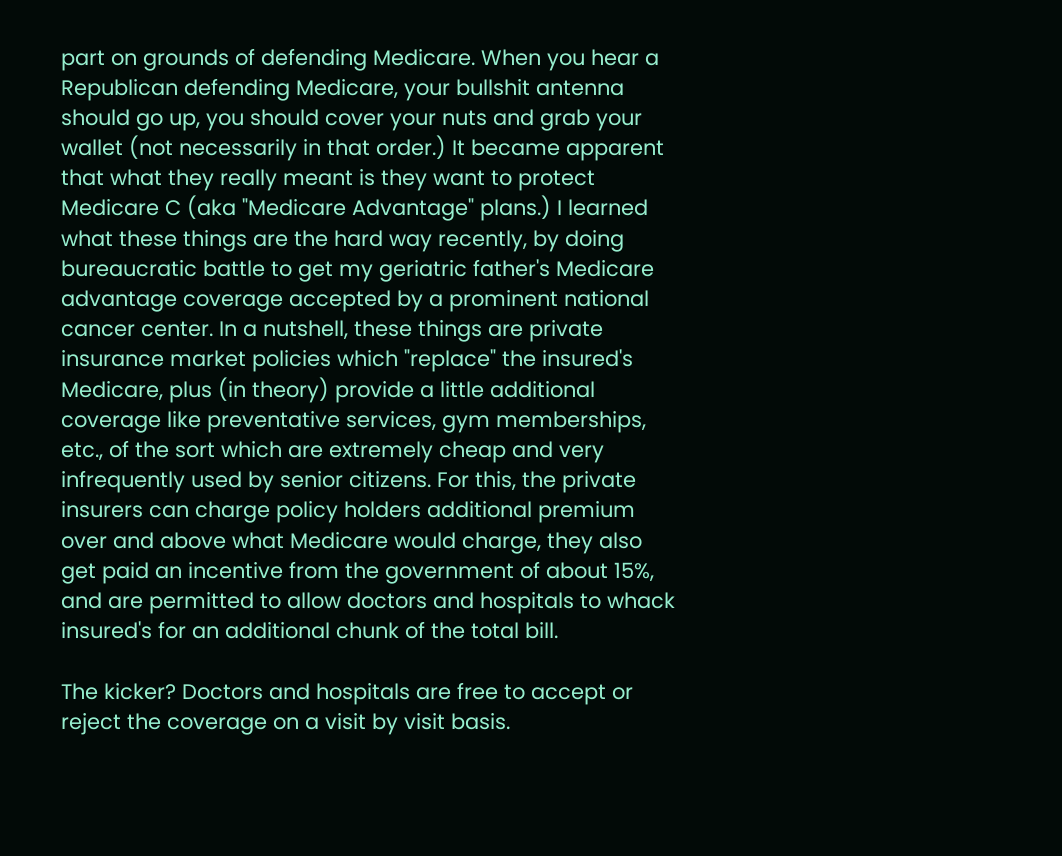part on grounds of defending Medicare. When you hear a Republican defending Medicare, your bullshit antenna should go up, you should cover your nuts and grab your wallet (not necessarily in that order.) It became apparent that what they really meant is they want to protect Medicare C (aka "Medicare Advantage" plans.) I learned what these things are the hard way recently, by doing bureaucratic battle to get my geriatric father's Medicare advantage coverage accepted by a prominent national cancer center. In a nutshell, these things are private insurance market policies which "replace" the insured's Medicare, plus (in theory) provide a little additional coverage like preventative services, gym memberships, etc., of the sort which are extremely cheap and very infrequently used by senior citizens. For this, the private insurers can charge policy holders additional premium over and above what Medicare would charge, they also get paid an incentive from the government of about 15%, and are permitted to allow doctors and hospitals to whack insured's for an additional chunk of the total bill.

The kicker? Doctors and hospitals are free to accept or reject the coverage on a visit by visit basis.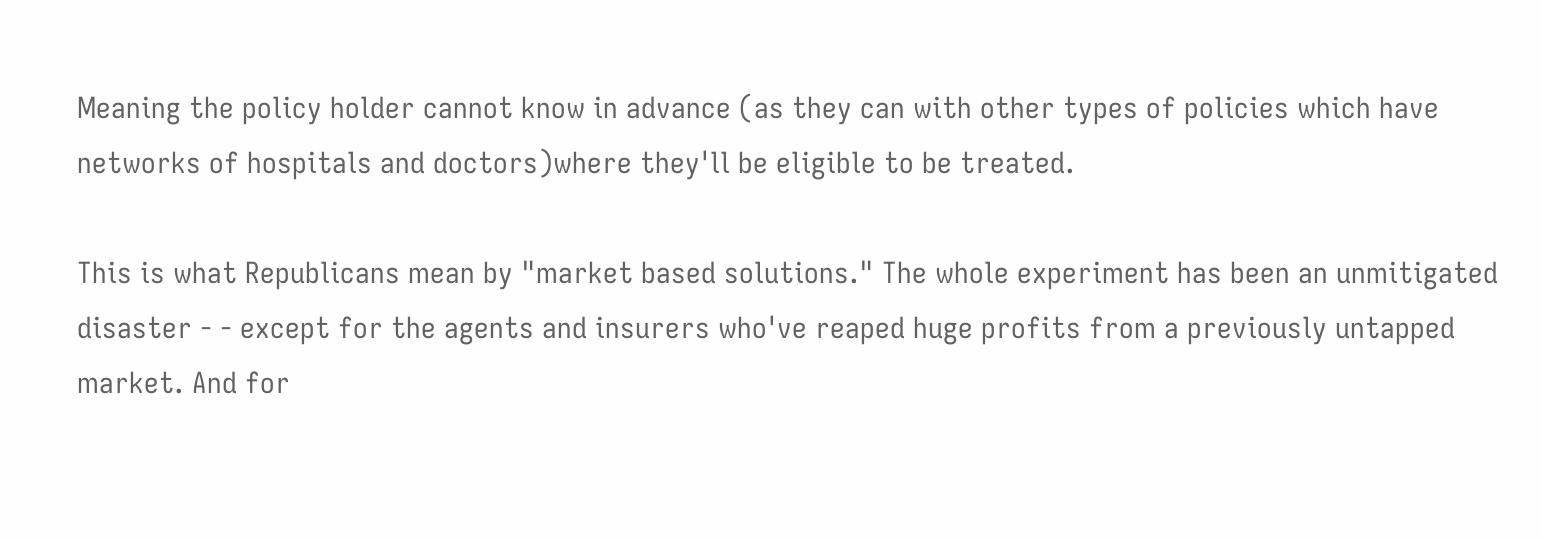Meaning the policy holder cannot know in advance (as they can with other types of policies which have networks of hospitals and doctors)where they'll be eligible to be treated.

This is what Republicans mean by "market based solutions." The whole experiment has been an unmitigated disaster - - except for the agents and insurers who've reaped huge profits from a previously untapped market. And for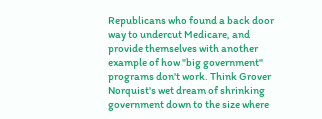Republicans who found a back door way to undercut Medicare, and provide themselves with another example of how "big government" programs don't work. Think Grover Norquist's wet dream of shrinking government down to the size where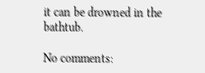it can be drowned in the bathtub.

No comments: